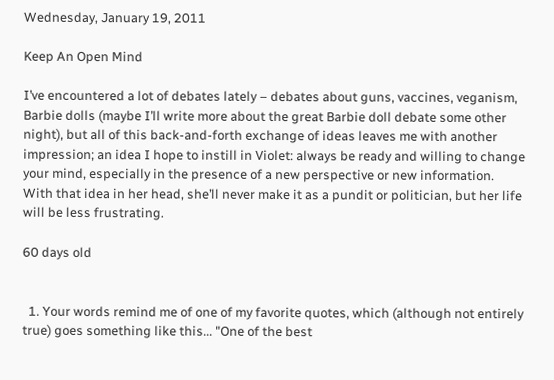Wednesday, January 19, 2011

Keep An Open Mind

I’ve encountered a lot of debates lately – debates about guns, vaccines, veganism, Barbie dolls (maybe I’ll write more about the great Barbie doll debate some other night), but all of this back-and-forth exchange of ideas leaves me with another impression; an idea I hope to instill in Violet: always be ready and willing to change your mind, especially in the presence of a new perspective or new information. With that idea in her head, she’ll never make it as a pundit or politician, but her life will be less frustrating.

60 days old


  1. Your words remind me of one of my favorite quotes, which (although not entirely true) goes something like this... "One of the best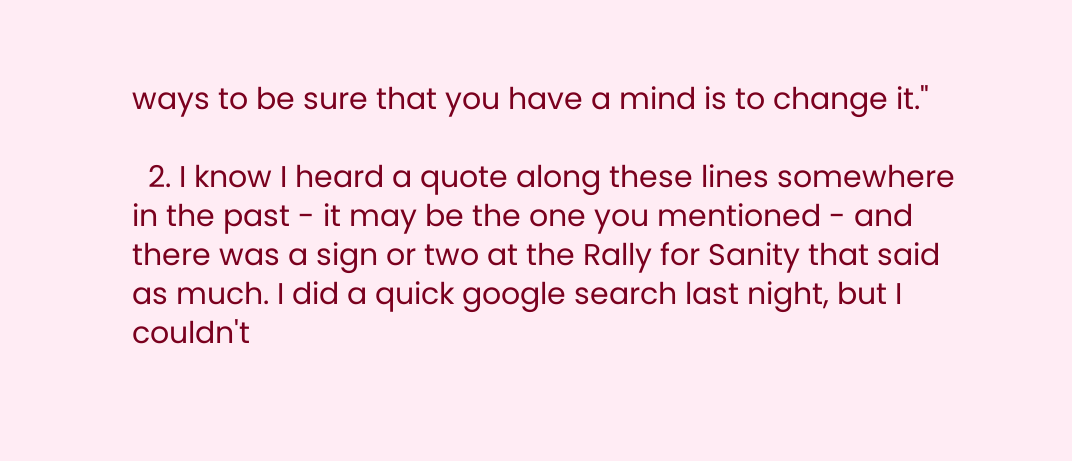ways to be sure that you have a mind is to change it."

  2. I know I heard a quote along these lines somewhere in the past - it may be the one you mentioned - and there was a sign or two at the Rally for Sanity that said as much. I did a quick google search last night, but I couldn't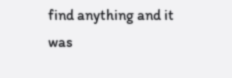find anything and it was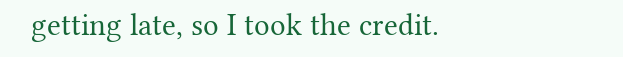getting late, so I took the credit.